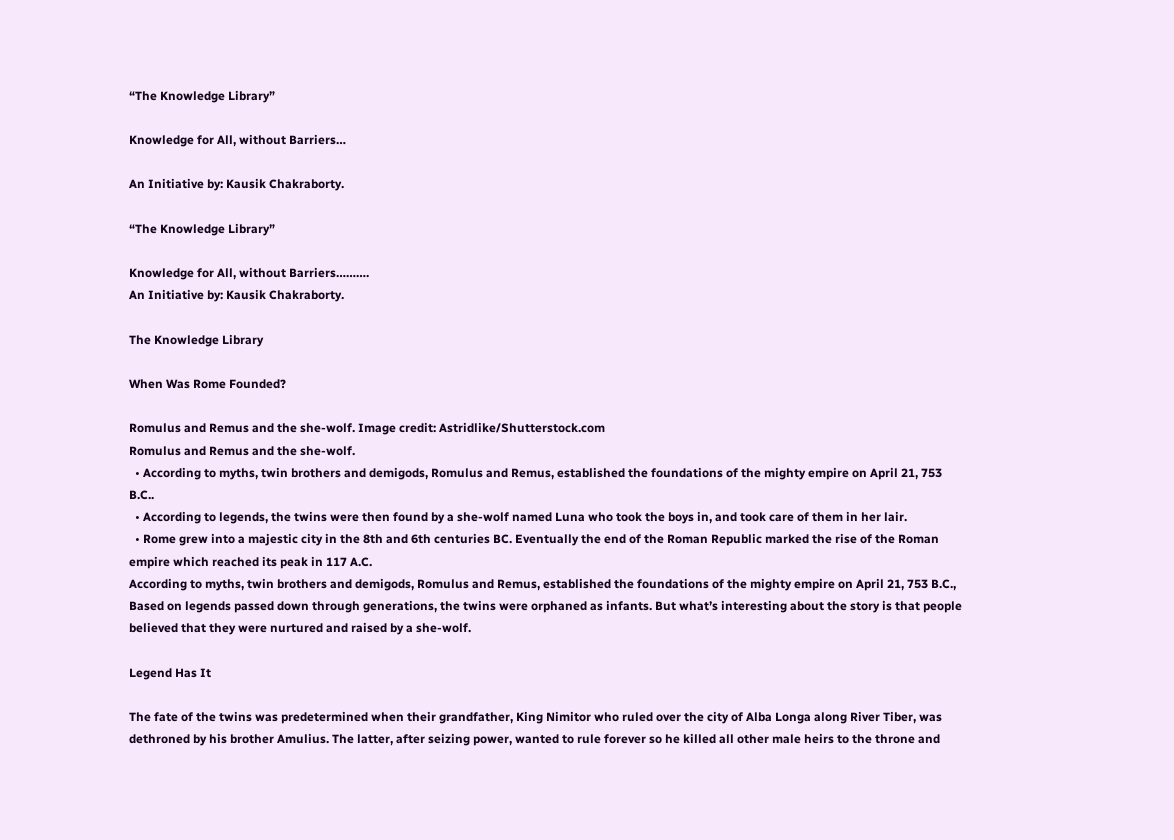“The Knowledge Library”

Knowledge for All, without Barriers…

An Initiative by: Kausik Chakraborty.

“The Knowledge Library”

Knowledge for All, without Barriers……….
An Initiative by: Kausik Chakraborty.

The Knowledge Library

When Was Rome Founded?

Romulus and Remus and the she-wolf. Image credit: Astridlike/Shutterstock.com
Romulus and Remus and the she-wolf.
  • According to myths, twin brothers and demigods, Romulus and Remus, established the foundations of the mighty empire on April 21, 753 B.C..
  • According to legends, the twins were then found by a she-wolf named Luna who took the boys in, and took care of them in her lair.
  • Rome grew into a majestic city in the 8th and 6th centuries BC. Eventually the end of the Roman Republic marked the rise of the Roman empire which reached its peak in 117 A.C.
According to myths, twin brothers and demigods, Romulus and Remus, established the foundations of the mighty empire on April 21, 753 B.C., Based on legends passed down through generations, the twins were orphaned as infants. But what’s interesting about the story is that people believed that they were nurtured and raised by a she-wolf.

Legend Has It

The fate of the twins was predetermined when their grandfather, King Nimitor who ruled over the city of Alba Longa along River Tiber, was dethroned by his brother Amulius. The latter, after seizing power, wanted to rule forever so he killed all other male heirs to the throne and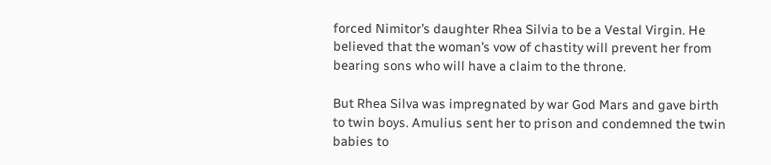forced Nimitor’s daughter Rhea Silvia to be a Vestal Virgin. He believed that the woman’s vow of chastity will prevent her from bearing sons who will have a claim to the throne.

But Rhea Silva was impregnated by war God Mars and gave birth to twin boys. Amulius sent her to prison and condemned the twin babies to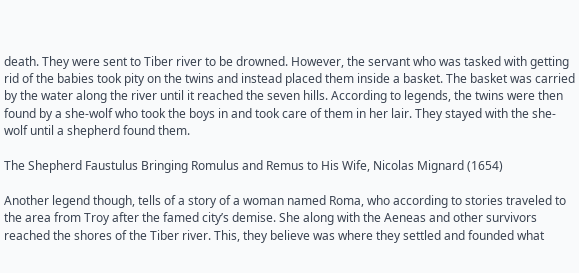death. They were sent to Tiber river to be drowned. However, the servant who was tasked with getting rid of the babies took pity on the twins and instead placed them inside a basket. The basket was carried by the water along the river until it reached the seven hills. According to legends, the twins were then found by a she-wolf who took the boys in and took care of them in her lair. They stayed with the she-wolf until a shepherd found them.

The Shepherd Faustulus Bringing Romulus and Remus to His Wife, Nicolas Mignard (1654)

Another legend though, tells of a story of a woman named Roma, who according to stories traveled to the area from Troy after the famed city’s demise. She along with the Aeneas and other survivors reached the shores of the Tiber river. This, they believe was where they settled and founded what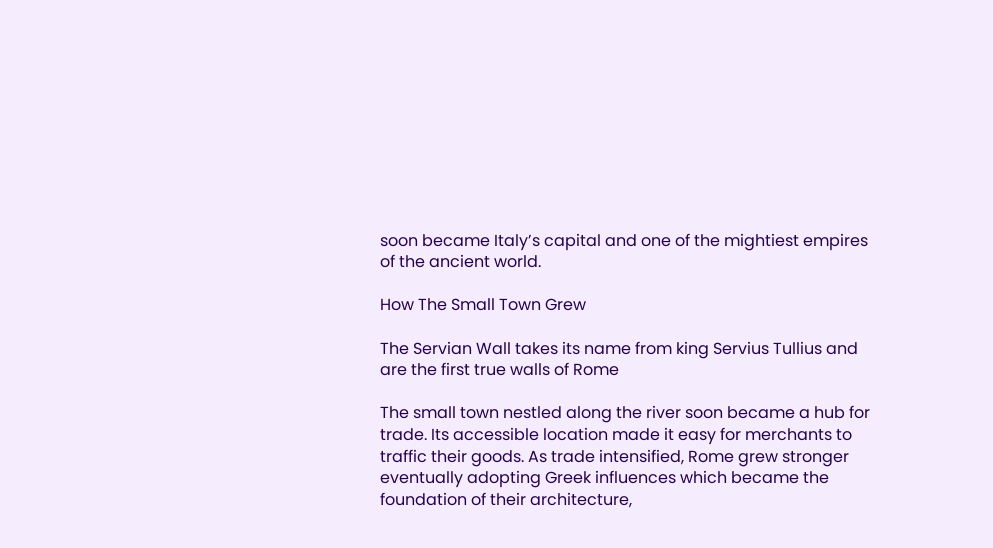soon became Italy’s capital and one of the mightiest empires of the ancient world.

How The Small Town Grew

The Servian Wall takes its name from king Servius Tullius and are the first true walls of Rome

The small town nestled along the river soon became a hub for trade. Its accessible location made it easy for merchants to traffic their goods. As trade intensified, Rome grew stronger eventually adopting Greek influences which became the foundation of their architecture,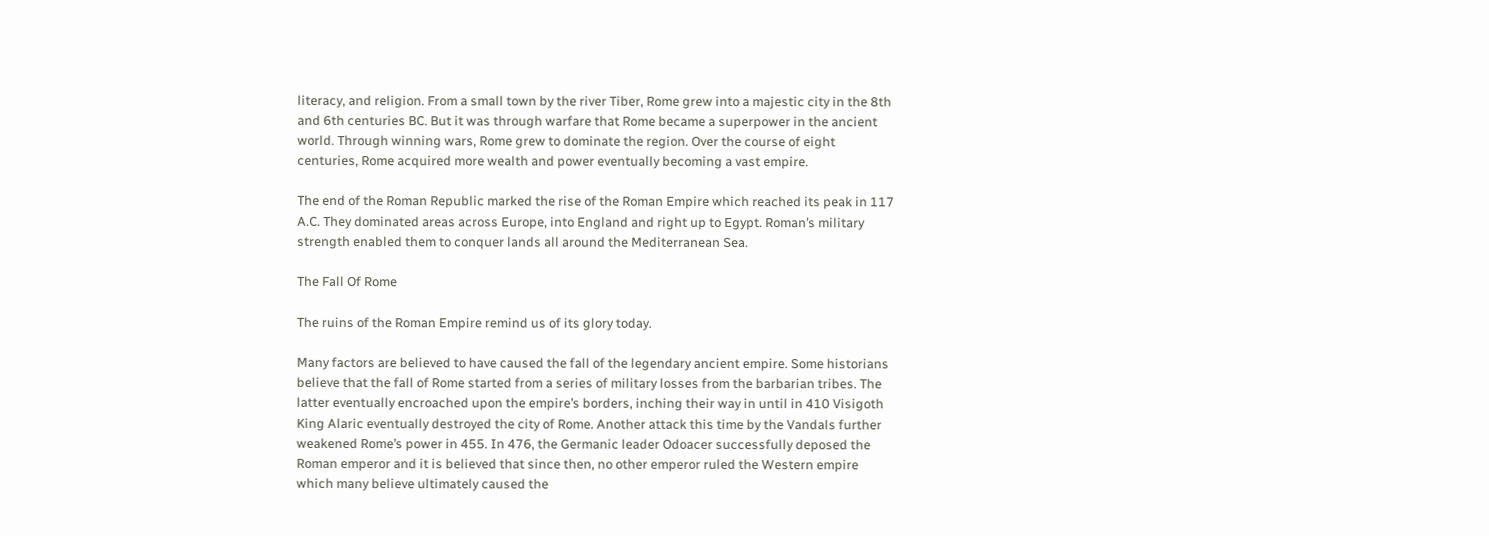literacy, and religion. From a small town by the river Tiber, Rome grew into a majestic city in the 8th and 6th centuries BC. But it was through warfare that Rome became a superpower in the ancient world. Through winning wars, Rome grew to dominate the region. Over the course of eight centuries, Rome acquired more wealth and power eventually becoming a vast empire.

The end of the Roman Republic marked the rise of the Roman Empire which reached its peak in 117 A.C. They dominated areas across Europe, into England and right up to Egypt. Roman’s military strength enabled them to conquer lands all around the Mediterranean Sea.

The Fall Of Rome

The ruins of the Roman Empire remind us of its glory today.

Many factors are believed to have caused the fall of the legendary ancient empire. Some historians believe that the fall of Rome started from a series of military losses from the barbarian tribes. The latter eventually encroached upon the empire’s borders, inching their way in until in 410 Visigoth King Alaric eventually destroyed the city of Rome. Another attack this time by the Vandals further weakened Rome’s power in 455. In 476, the Germanic leader Odoacer successfully deposed the Roman emperor and it is believed that since then, no other emperor ruled the Western empire which many believe ultimately caused the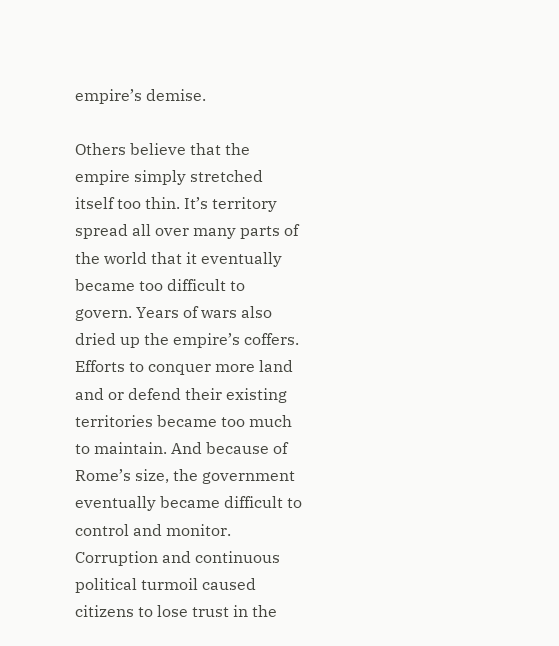empire’s demise.

Others believe that the empire simply stretched itself too thin. It’s territory spread all over many parts of the world that it eventually became too difficult to govern. Years of wars also dried up the empire’s coffers. Efforts to conquer more land and or defend their existing territories became too much to maintain. And because of Rome’s size, the government eventually became difficult to control and monitor. Corruption and continuous political turmoil caused citizens to lose trust in the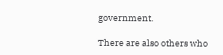government.

There are also others who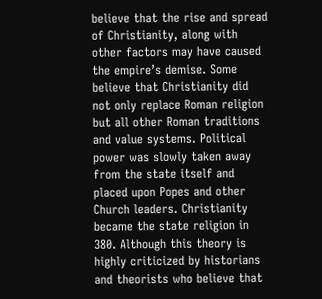believe that the rise and spread of Christianity, along with other factors may have caused the empire’s demise. Some believe that Christianity did not only replace Roman religion but all other Roman traditions and value systems. Political power was slowly taken away from the state itself and placed upon Popes and other Church leaders. Christianity became the state religion in 380. Although this theory is highly criticized by historians and theorists who believe that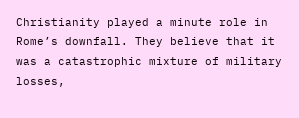Christianity played a minute role in Rome’s downfall. They believe that it was a catastrophic mixture of military losses,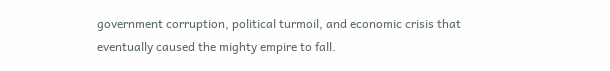government corruption, political turmoil, and economic crisis that eventually caused the mighty empire to fall.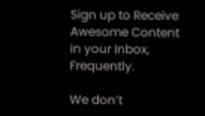Sign up to Receive Awesome Content in your Inbox, Frequently.

We don’t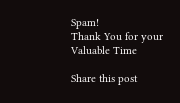Spam!
Thank You for your Valuable Time

Share this post